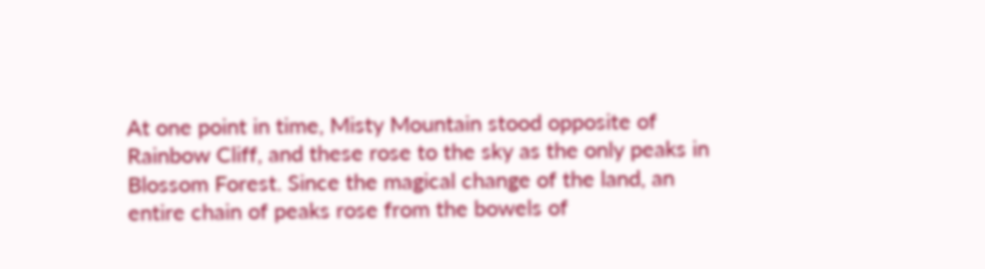At one point in time, Misty Mountain stood opposite of Rainbow Cliff, and these rose to the sky as the only peaks in Blossom Forest. Since the magical change of the land, an entire chain of peaks rose from the bowels of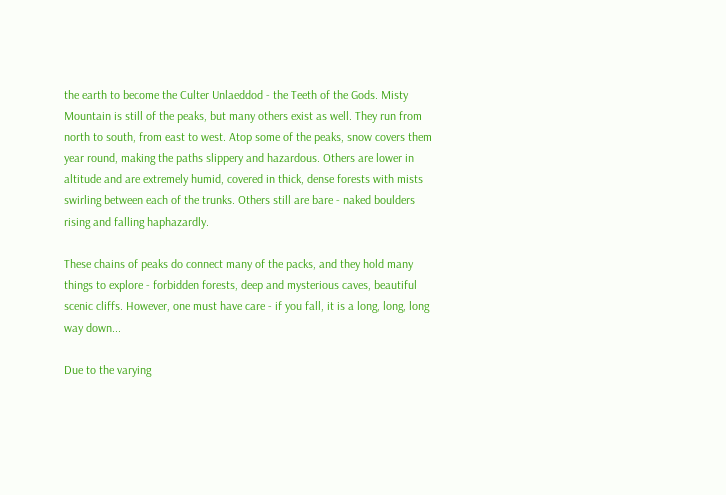the earth to become the Culter Unlaeddod - the Teeth of the Gods. Misty Mountain is still of the peaks, but many others exist as well. They run from north to south, from east to west. Atop some of the peaks, snow covers them year round, making the paths slippery and hazardous. Others are lower in altitude and are extremely humid, covered in thick, dense forests with mists swirling between each of the trunks. Others still are bare - naked boulders rising and falling haphazardly.

These chains of peaks do connect many of the packs, and they hold many things to explore - forbidden forests, deep and mysterious caves, beautiful scenic cliffs. However, one must have care - if you fall, it is a long, long, long way down...

Due to the varying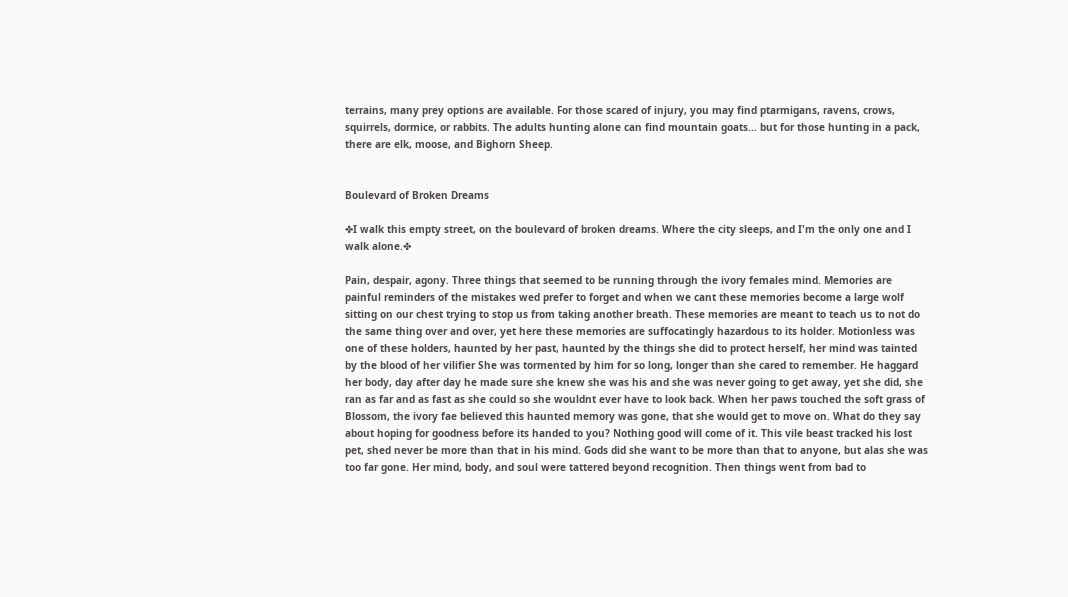terrains, many prey options are available. For those scared of injury, you may find ptarmigans, ravens, crows, squirrels, dormice, or rabbits. The adults hunting alone can find mountain goats... but for those hunting in a pack, there are elk, moose, and Bighorn Sheep.


Boulevard of Broken Dreams

✤I walk this empty street, on the boulevard of broken dreams. Where the city sleeps, and I'm the only one and I walk alone.✤

Pain, despair, agony. Three things that seemed to be running through the ivory females mind. Memories are painful reminders of the mistakes wed prefer to forget and when we cant these memories become a large wolf sitting on our chest trying to stop us from taking another breath. These memories are meant to teach us to not do the same thing over and over, yet here these memories are suffocatingly hazardous to its holder. Motionless was one of these holders, haunted by her past, haunted by the things she did to protect herself, her mind was tainted by the blood of her vilifier She was tormented by him for so long, longer than she cared to remember. He haggard her body, day after day he made sure she knew she was his and she was never going to get away, yet she did, she ran as far and as fast as she could so she wouldnt ever have to look back. When her paws touched the soft grass of Blossom, the ivory fae believed this haunted memory was gone, that she would get to move on. What do they say about hoping for goodness before its handed to you? Nothing good will come of it. This vile beast tracked his lost pet, shed never be more than that in his mind. Gods did she want to be more than that to anyone, but alas she was too far gone. Her mind, body, and soul were tattered beyond recognition. Then things went from bad to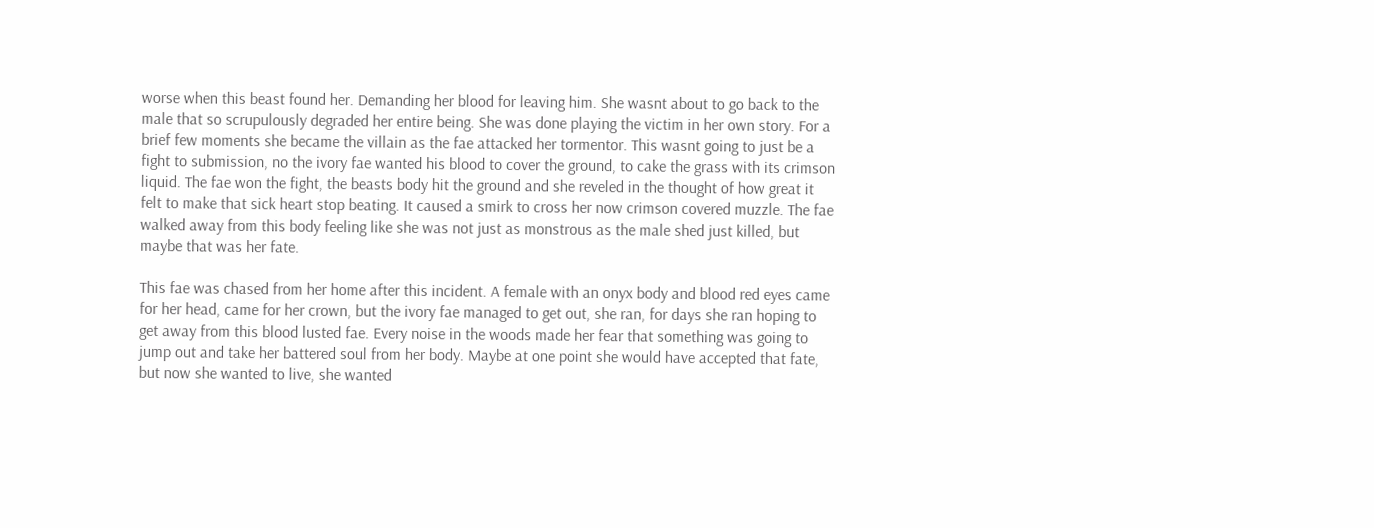worse when this beast found her. Demanding her blood for leaving him. She wasnt about to go back to the male that so scrupulously degraded her entire being. She was done playing the victim in her own story. For a brief few moments she became the villain as the fae attacked her tormentor. This wasnt going to just be a fight to submission, no the ivory fae wanted his blood to cover the ground, to cake the grass with its crimson liquid. The fae won the fight, the beasts body hit the ground and she reveled in the thought of how great it felt to make that sick heart stop beating. It caused a smirk to cross her now crimson covered muzzle. The fae walked away from this body feeling like she was not just as monstrous as the male shed just killed, but maybe that was her fate.

This fae was chased from her home after this incident. A female with an onyx body and blood red eyes came for her head, came for her crown, but the ivory fae managed to get out, she ran, for days she ran hoping to get away from this blood lusted fae. Every noise in the woods made her fear that something was going to jump out and take her battered soul from her body. Maybe at one point she would have accepted that fate, but now she wanted to live, she wanted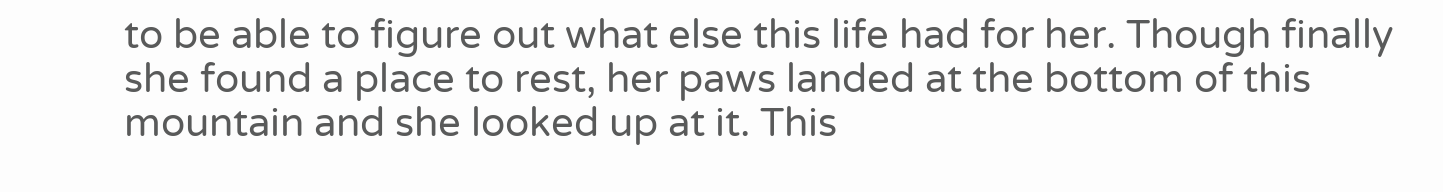to be able to figure out what else this life had for her. Though finally she found a place to rest, her paws landed at the bottom of this mountain and she looked up at it. This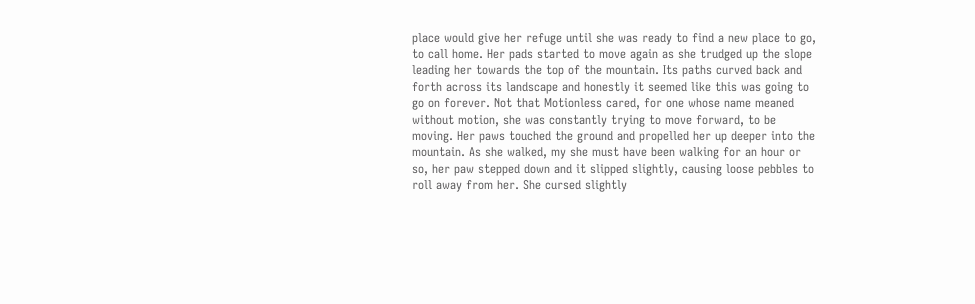place would give her refuge until she was ready to find a new place to go, to call home. Her pads started to move again as she trudged up the slope leading her towards the top of the mountain. Its paths curved back and forth across its landscape and honestly it seemed like this was going to go on forever. Not that Motionless cared, for one whose name meaned without motion, she was constantly trying to move forward, to be moving. Her paws touched the ground and propelled her up deeper into the mountain. As she walked, my she must have been walking for an hour or so, her paw stepped down and it slipped slightly, causing loose pebbles to roll away from her. She cursed slightly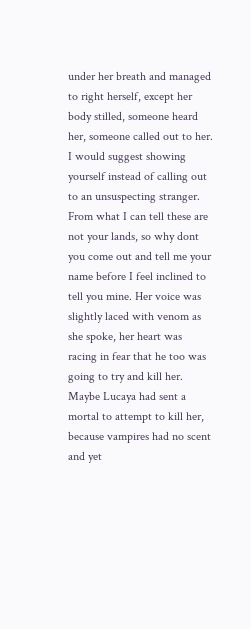under her breath and managed to right herself, except her body stilled, someone heard her, someone called out to her. I would suggest showing yourself instead of calling out to an unsuspecting stranger. From what I can tell these are not your lands, so why dont you come out and tell me your name before I feel inclined to tell you mine. Her voice was slightly laced with venom as she spoke, her heart was racing in fear that he too was going to try and kill her. Maybe Lucaya had sent a mortal to attempt to kill her, because vampires had no scent and yet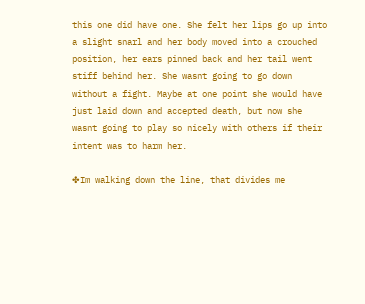this one did have one. She felt her lips go up into a slight snarl and her body moved into a crouched position, her ears pinned back and her tail went stiff behind her. She wasnt going to go down without a fight. Maybe at one point she would have just laid down and accepted death, but now she wasnt going to play so nicely with others if their intent was to harm her.

✤Im walking down the line, that divides me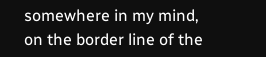somewhere in my mind, on the border line of the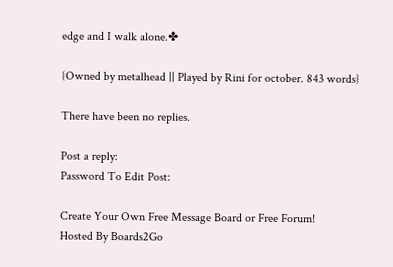edge and I walk alone.✤

{Owned by metalhead || Played by Rini for october. 843 words}

There have been no replies.

Post a reply:
Password To Edit Post:

Create Your Own Free Message Board or Free Forum!
Hosted By Boards2Go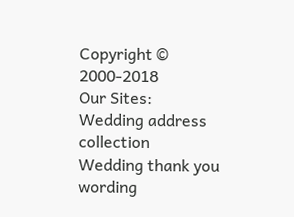Copyright © 2000-2018
Our Sites: Wedding address collection  Wedding thank you wording